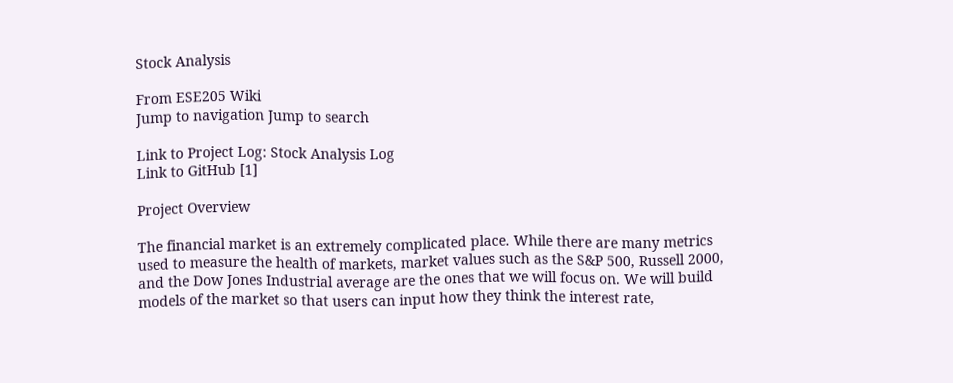Stock Analysis

From ESE205 Wiki
Jump to navigation Jump to search

Link to Project Log: Stock Analysis Log
Link to GitHub [1]

Project Overview

The financial market is an extremely complicated place. While there are many metrics used to measure the health of markets, market values such as the S&P 500, Russell 2000, and the Dow Jones Industrial average are the ones that we will focus on. We will build models of the market so that users can input how they think the interest rate,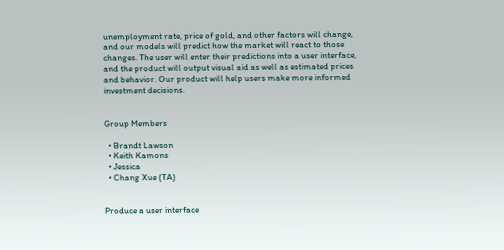unemployment rate, price of gold, and other factors will change, and our models will predict how the market will react to those changes. The user will enter their predictions into a user interface, and the product will output visual aid as well as estimated prices and behavior. Our product will help users make more informed investment decisions.


Group Members

  • Brandt Lawson
  • Keith Kamons
  • Jessica
  • Chang Xue (TA)


Produce a user interface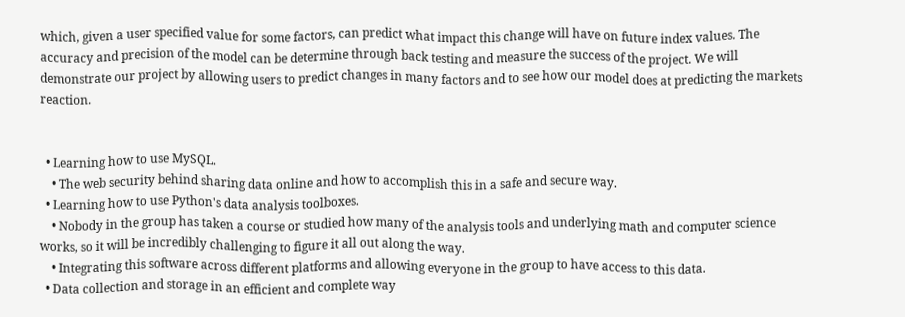which, given a user specified value for some factors, can predict what impact this change will have on future index values. The accuracy and precision of the model can be determine through back testing and measure the success of the project. We will demonstrate our project by allowing users to predict changes in many factors and to see how our model does at predicting the markets reaction.


  • Learning how to use MySQL.
    • The web security behind sharing data online and how to accomplish this in a safe and secure way.
  • Learning how to use Python's data analysis toolboxes.
    • Nobody in the group has taken a course or studied how many of the analysis tools and underlying math and computer science works, so it will be incredibly challenging to figure it all out along the way.
    • Integrating this software across different platforms and allowing everyone in the group to have access to this data.
  • Data collection and storage in an efficient and complete way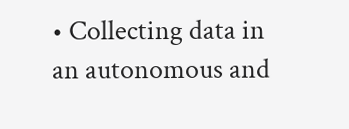• Collecting data in an autonomous and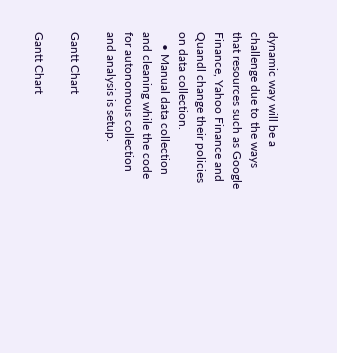dynamic way will be a challenge due to the ways that resources such as Google Finance, Yahoo Finance and Quandl change their policies on data collection.
    • Manual data collection and cleaning while the code for autonomous collection and analysis is setup.

Gantt Chart

Gantt Chart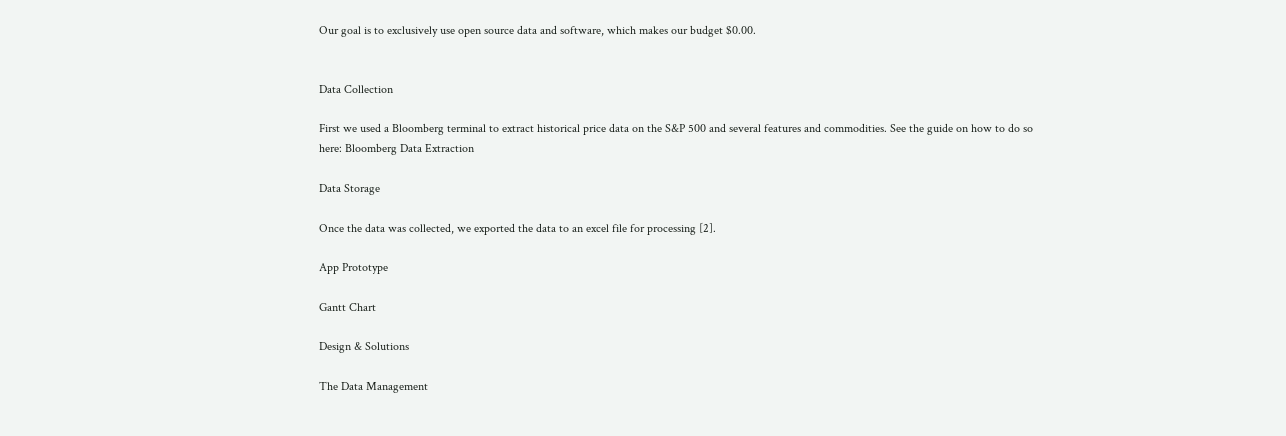Our goal is to exclusively use open source data and software, which makes our budget $0.00.


Data Collection

First we used a Bloomberg terminal to extract historical price data on the S&P 500 and several features and commodities. See the guide on how to do so here: Bloomberg Data Extraction

Data Storage

Once the data was collected, we exported the data to an excel file for processing [2].

App Prototype

Gantt Chart

Design & Solutions

The Data Management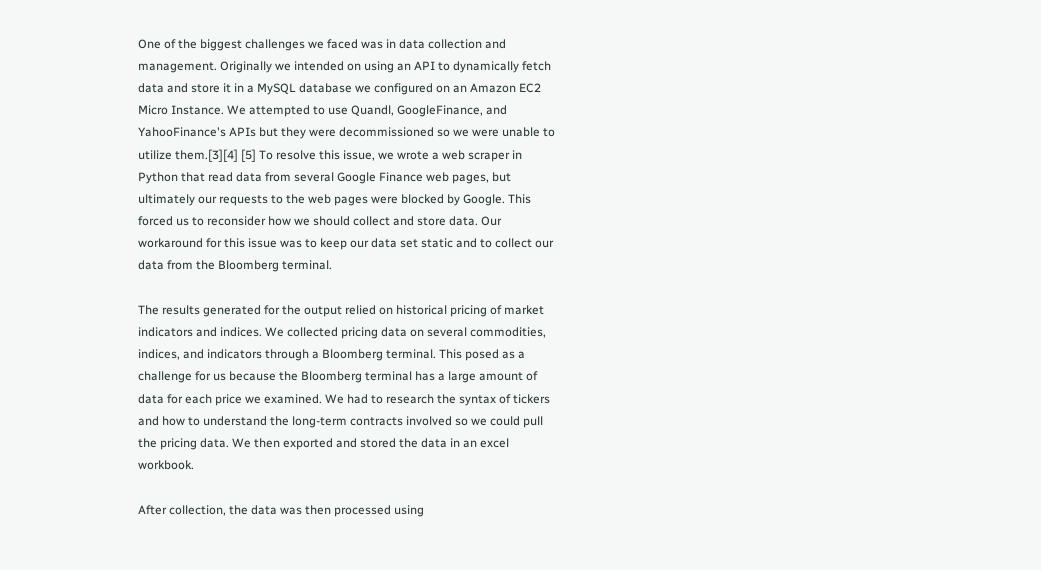One of the biggest challenges we faced was in data collection and management. Originally we intended on using an API to dynamically fetch data and store it in a MySQL database we configured on an Amazon EC2 Micro Instance. We attempted to use Quandl, GoogleFinance, and YahooFinance's APIs but they were decommissioned so we were unable to utilize them.[3][4] [5] To resolve this issue, we wrote a web scraper in Python that read data from several Google Finance web pages, but ultimately our requests to the web pages were blocked by Google. This forced us to reconsider how we should collect and store data. Our workaround for this issue was to keep our data set static and to collect our data from the Bloomberg terminal.

The results generated for the output relied on historical pricing of market indicators and indices. We collected pricing data on several commodities, indices, and indicators through a Bloomberg terminal. This posed as a challenge for us because the Bloomberg terminal has a large amount of data for each price we examined. We had to research the syntax of tickers and how to understand the long-term contracts involved so we could pull the pricing data. We then exported and stored the data in an excel workbook.

After collection, the data was then processed using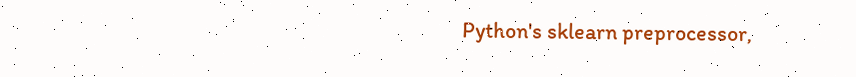Python's sklearn preprocessor,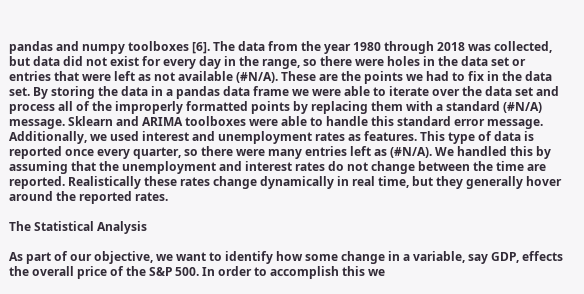pandas and numpy toolboxes [6]. The data from the year 1980 through 2018 was collected, but data did not exist for every day in the range, so there were holes in the data set or entries that were left as not available (#N/A). These are the points we had to fix in the data set. By storing the data in a pandas data frame we were able to iterate over the data set and process all of the improperly formatted points by replacing them with a standard (#N/A) message. Sklearn and ARIMA toolboxes were able to handle this standard error message. Additionally, we used interest and unemployment rates as features. This type of data is reported once every quarter, so there were many entries left as (#N/A). We handled this by assuming that the unemployment and interest rates do not change between the time are reported. Realistically these rates change dynamically in real time, but they generally hover around the reported rates.

The Statistical Analysis

As part of our objective, we want to identify how some change in a variable, say GDP, effects the overall price of the S&P 500. In order to accomplish this we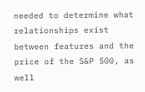needed to determine what relationships exist between features and the price of the S&P 500, as well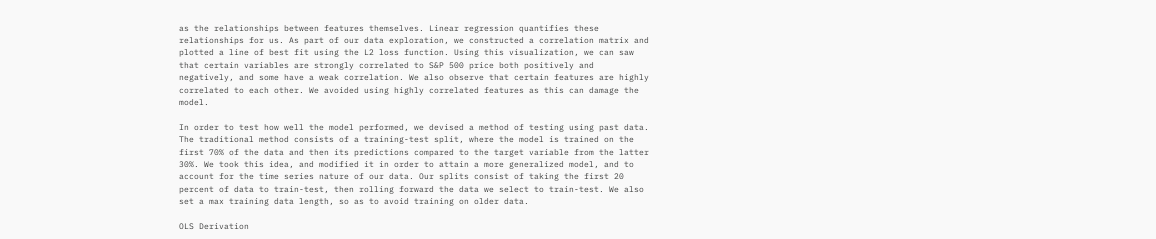as the relationships between features themselves. Linear regression quantifies these relationships for us. As part of our data exploration, we constructed a correlation matrix and plotted a line of best fit using the L2 loss function. Using this visualization, we can saw that certain variables are strongly correlated to S&P 500 price both positively and negatively, and some have a weak correlation. We also observe that certain features are highly correlated to each other. We avoided using highly correlated features as this can damage the model.

In order to test how well the model performed, we devised a method of testing using past data. The traditional method consists of a training-test split, where the model is trained on the first 70% of the data and then its predictions compared to the target variable from the latter 30%. We took this idea, and modified it in order to attain a more generalized model, and to account for the time series nature of our data. Our splits consist of taking the first 20 percent of data to train-test, then rolling forward the data we select to train-test. We also set a max training data length, so as to avoid training on older data.

OLS Derivation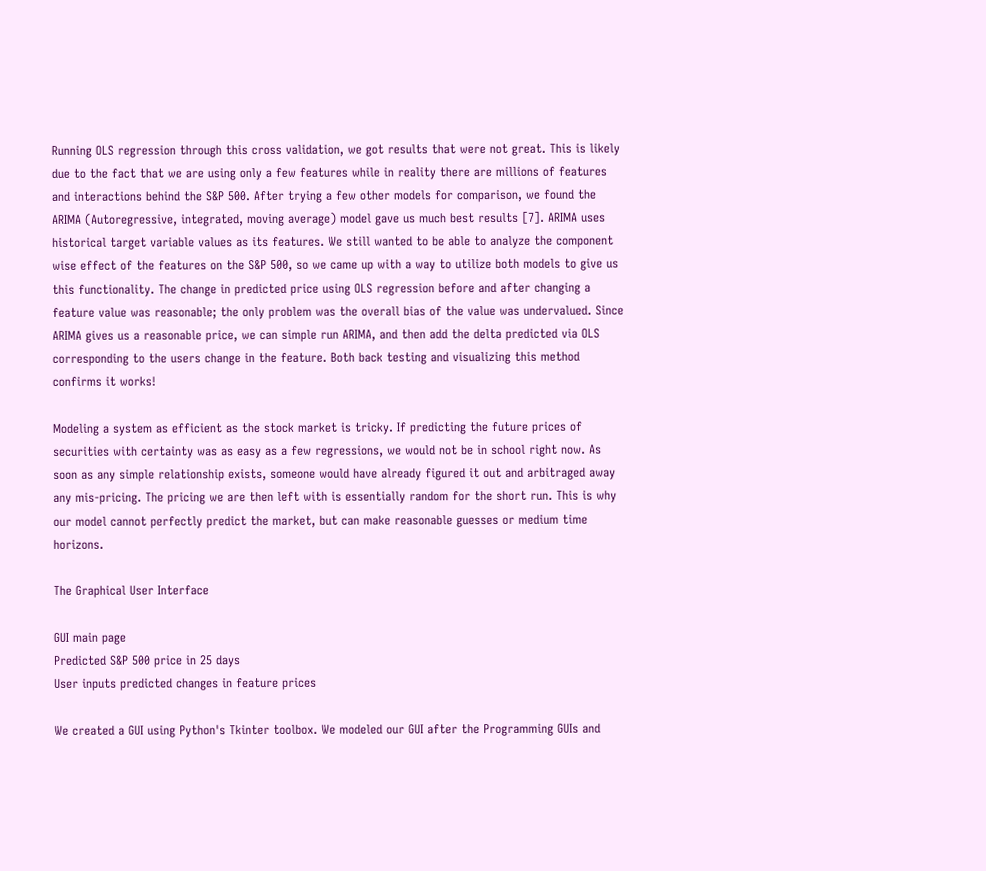Running OLS regression through this cross validation, we got results that were not great. This is likely due to the fact that we are using only a few features while in reality there are millions of features and interactions behind the S&P 500. After trying a few other models for comparison, we found the ARIMA (Autoregressive, integrated, moving average) model gave us much best results [7]. ARIMA uses historical target variable values as its features. We still wanted to be able to analyze the component wise effect of the features on the S&P 500, so we came up with a way to utilize both models to give us this functionality. The change in predicted price using OLS regression before and after changing a feature value was reasonable; the only problem was the overall bias of the value was undervalued. Since ARIMA gives us a reasonable price, we can simple run ARIMA, and then add the delta predicted via OLS corresponding to the users change in the feature. Both back testing and visualizing this method confirms it works!

Modeling a system as efficient as the stock market is tricky. If predicting the future prices of securities with certainty was as easy as a few regressions, we would not be in school right now. As soon as any simple relationship exists, someone would have already figured it out and arbitraged away any mis-pricing. The pricing we are then left with is essentially random for the short run. This is why our model cannot perfectly predict the market, but can make reasonable guesses or medium time horizons.

The Graphical User Interface

GUI main page
Predicted S&P 500 price in 25 days
User inputs predicted changes in feature prices

We created a GUI using Python's Tkinter toolbox. We modeled our GUI after the Programming GUIs and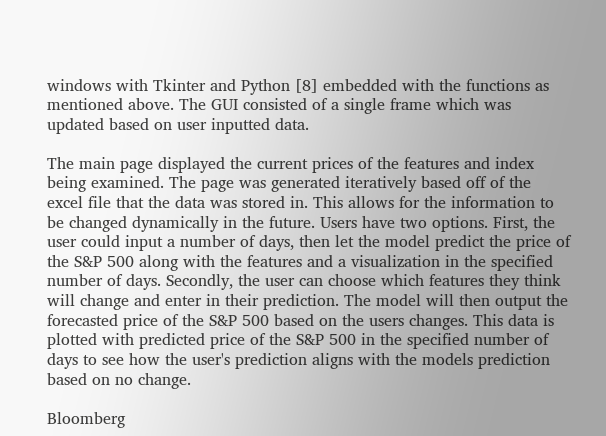windows with Tkinter and Python [8] embedded with the functions as mentioned above. The GUI consisted of a single frame which was updated based on user inputted data.

The main page displayed the current prices of the features and index being examined. The page was generated iteratively based off of the excel file that the data was stored in. This allows for the information to be changed dynamically in the future. Users have two options. First, the user could input a number of days, then let the model predict the price of the S&P 500 along with the features and a visualization in the specified number of days. Secondly, the user can choose which features they think will change and enter in their prediction. The model will then output the forecasted price of the S&P 500 based on the users changes. This data is plotted with predicted price of the S&P 500 in the specified number of days to see how the user's prediction aligns with the models prediction based on no change.

Bloomberg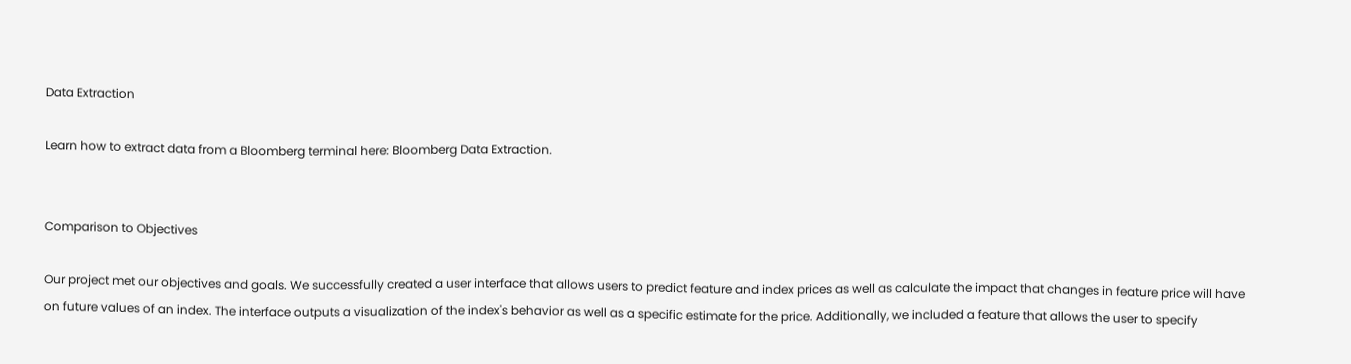Data Extraction

Learn how to extract data from a Bloomberg terminal here: Bloomberg Data Extraction.


Comparison to Objectives

Our project met our objectives and goals. We successfully created a user interface that allows users to predict feature and index prices as well as calculate the impact that changes in feature price will have on future values of an index. The interface outputs a visualization of the index's behavior as well as a specific estimate for the price. Additionally, we included a feature that allows the user to specify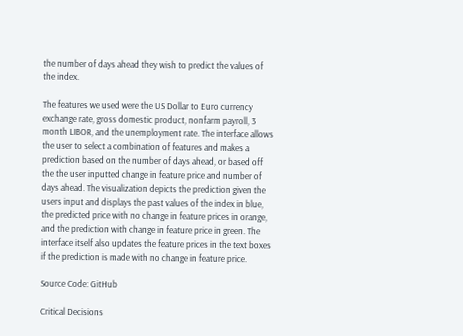the number of days ahead they wish to predict the values of the index.

The features we used were the US Dollar to Euro currency exchange rate, gross domestic product, nonfarm payroll, 3 month LIBOR, and the unemployment rate. The interface allows the user to select a combination of features and makes a prediction based on the number of days ahead, or based off the the user inputted change in feature price and number of days ahead. The visualization depicts the prediction given the users input and displays the past values of the index in blue, the predicted price with no change in feature prices in orange, and the prediction with change in feature price in green. The interface itself also updates the feature prices in the text boxes if the prediction is made with no change in feature price.

Source Code: GitHub

Critical Decisions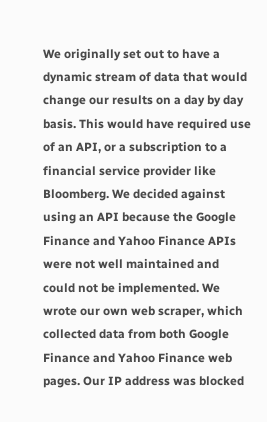We originally set out to have a dynamic stream of data that would change our results on a day by day basis. This would have required use of an API, or a subscription to a financial service provider like Bloomberg. We decided against using an API because the Google Finance and Yahoo Finance APIs were not well maintained and could not be implemented. We wrote our own web scraper, which collected data from both Google Finance and Yahoo Finance web pages. Our IP address was blocked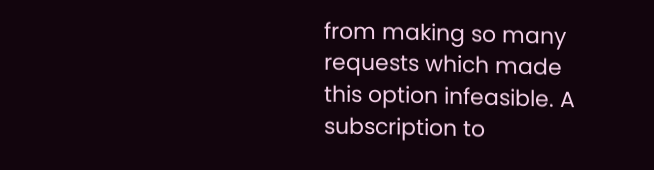from making so many requests which made this option infeasible. A subscription to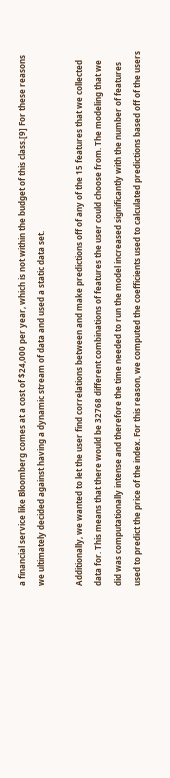a financial service like Bloomberg comes at a cost of $24,000 per year, which is not within the budget of this class.[9] For these reasons we ultimately decided against having a dynamic stream of data and used a static data set.

Additionally, we wanted to let the user find correlations between and make predictions off of any of the 15 features that we collected data for. This means that there would be 32768 different combinations of features the user could choose from. The modeling that we did was computationally intense and therefore the time needed to run the model increased significantly with the number of features used to predict the price of the index. For this reason, we computed the coefficients used to calculated predictions based off of the users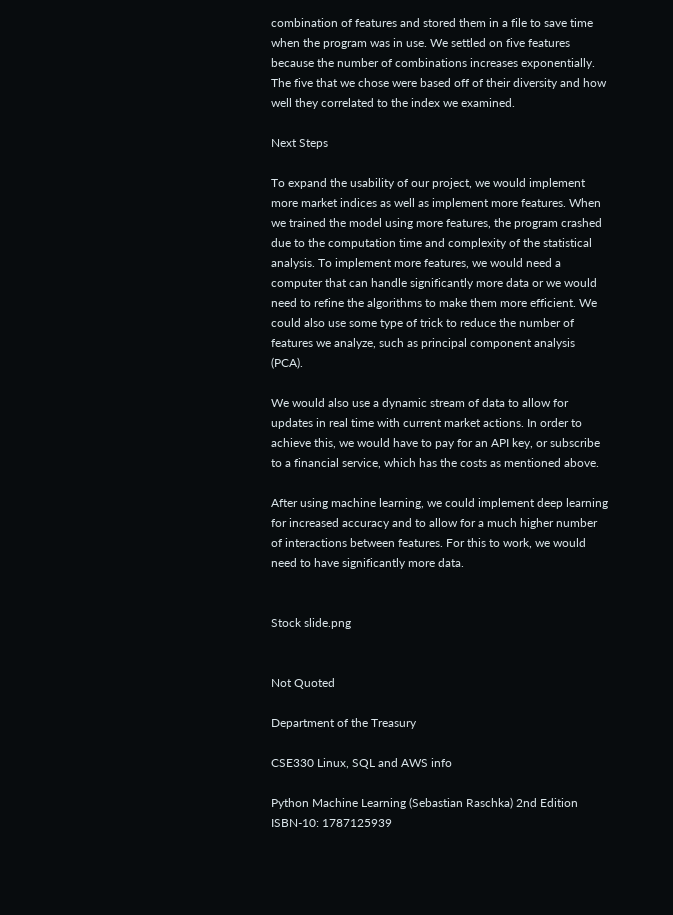combination of features and stored them in a file to save time when the program was in use. We settled on five features because the number of combinations increases exponentially. The five that we chose were based off of their diversity and how well they correlated to the index we examined.

Next Steps

To expand the usability of our project, we would implement more market indices as well as implement more features. When we trained the model using more features, the program crashed due to the computation time and complexity of the statistical analysis. To implement more features, we would need a computer that can handle significantly more data or we would need to refine the algorithms to make them more efficient. We could also use some type of trick to reduce the number of features we analyze, such as principal component analysis (PCA).

We would also use a dynamic stream of data to allow for updates in real time with current market actions. In order to achieve this, we would have to pay for an API key, or subscribe to a financial service, which has the costs as mentioned above.

After using machine learning, we could implement deep learning for increased accuracy and to allow for a much higher number of interactions between features. For this to work, we would need to have significantly more data.


Stock slide.png


Not Quoted

Department of the Treasury

CSE330 Linux, SQL and AWS info

Python Machine Learning (Sebastian Raschka) 2nd Edition ISBN-10: 1787125939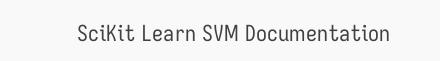SciKit Learn SVM Documentation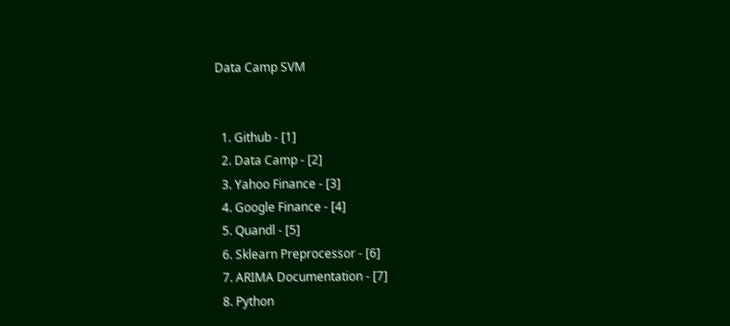Data Camp SVM


  1. Github - [1]
  2. Data Camp - [2]
  3. Yahoo Finance - [3]
  4. Google Finance - [4]
  5. Quandl - [5]
  6. Sklearn Preprocessor - [6]
  7. ARIMA Documentation - [7]
  8. Python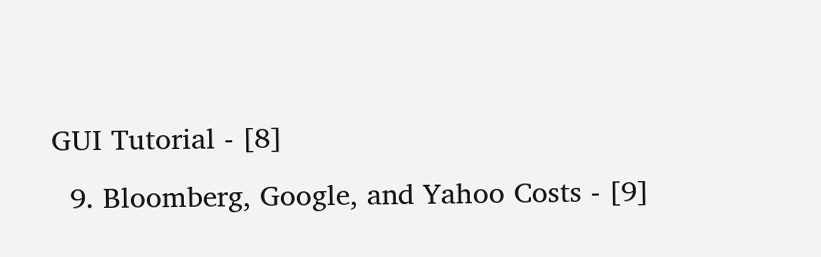GUI Tutorial - [8]
  9. Bloomberg, Google, and Yahoo Costs - [9]